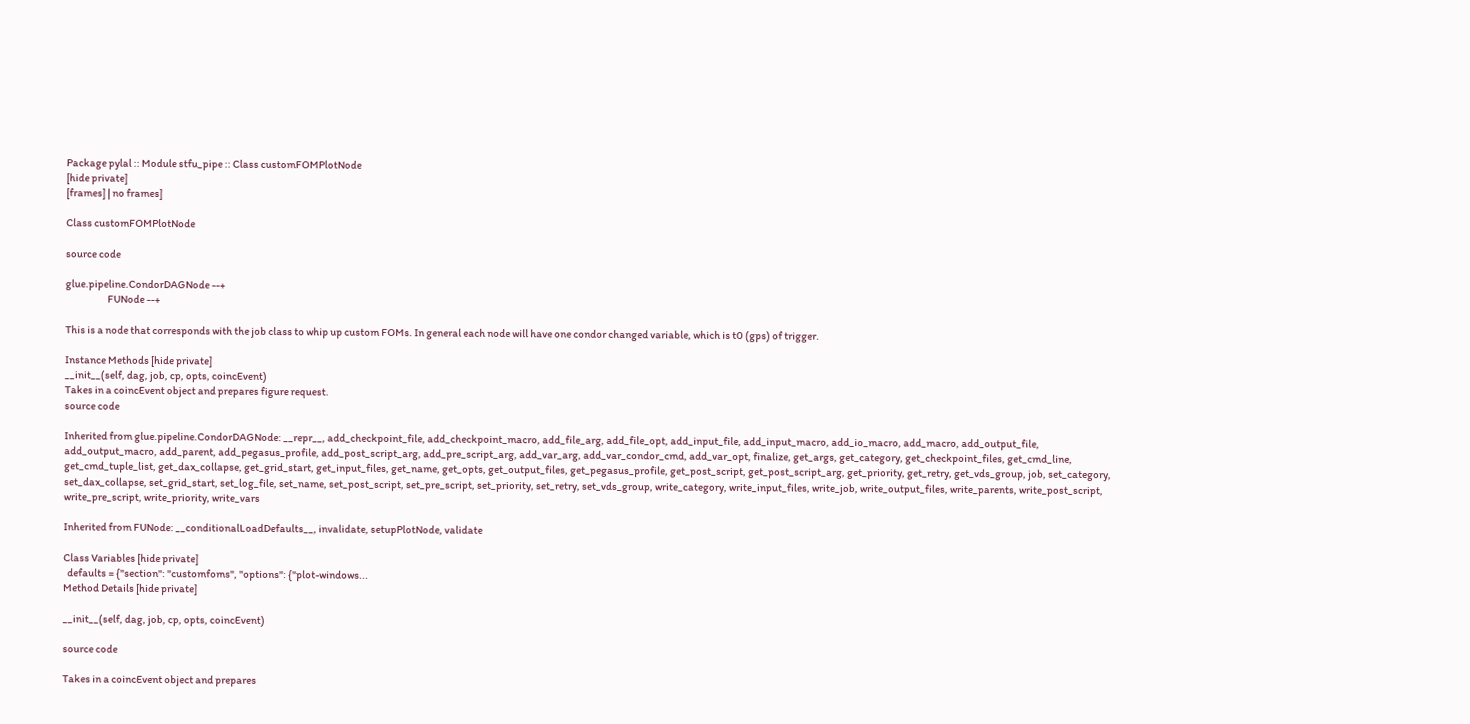Package pylal :: Module stfu_pipe :: Class customFOMPlotNode
[hide private]
[frames] | no frames]

Class customFOMPlotNode

source code

glue.pipeline.CondorDAGNode --+
                     FUNode --+

This is a node that corresponds with the job class to whip up custom FOMs. In general each node will have one condor changed variable, which is t0 (gps) of trigger.

Instance Methods [hide private]
__init__(self, dag, job, cp, opts, coincEvent)
Takes in a coincEvent object and prepares figure request.
source code

Inherited from glue.pipeline.CondorDAGNode: __repr__, add_checkpoint_file, add_checkpoint_macro, add_file_arg, add_file_opt, add_input_file, add_input_macro, add_io_macro, add_macro, add_output_file, add_output_macro, add_parent, add_pegasus_profile, add_post_script_arg, add_pre_script_arg, add_var_arg, add_var_condor_cmd, add_var_opt, finalize, get_args, get_category, get_checkpoint_files, get_cmd_line, get_cmd_tuple_list, get_dax_collapse, get_grid_start, get_input_files, get_name, get_opts, get_output_files, get_pegasus_profile, get_post_script, get_post_script_arg, get_priority, get_retry, get_vds_group, job, set_category, set_dax_collapse, set_grid_start, set_log_file, set_name, set_post_script, set_pre_script, set_priority, set_retry, set_vds_group, write_category, write_input_files, write_job, write_output_files, write_parents, write_post_script, write_pre_script, write_priority, write_vars

Inherited from FUNode: __conditionalLoadDefaults__, invalidate, setupPlotNode, validate

Class Variables [hide private]
  defaults = {"section": "customfoms", "options": {"plot-windows...
Method Details [hide private]

__init__(self, dag, job, cp, opts, coincEvent)

source code

Takes in a coincEvent object and prepares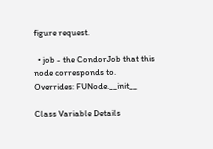figure request.

  • job - the CondorJob that this node corresponds to.
Overrides: FUNode.__init__

Class Variable Details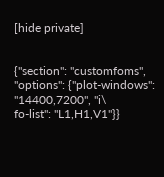[hide private]


{"section": "customfoms", "options": {"plot-windows": "14400,7200", "i\
fo-list": "L1,H1,V1"}}